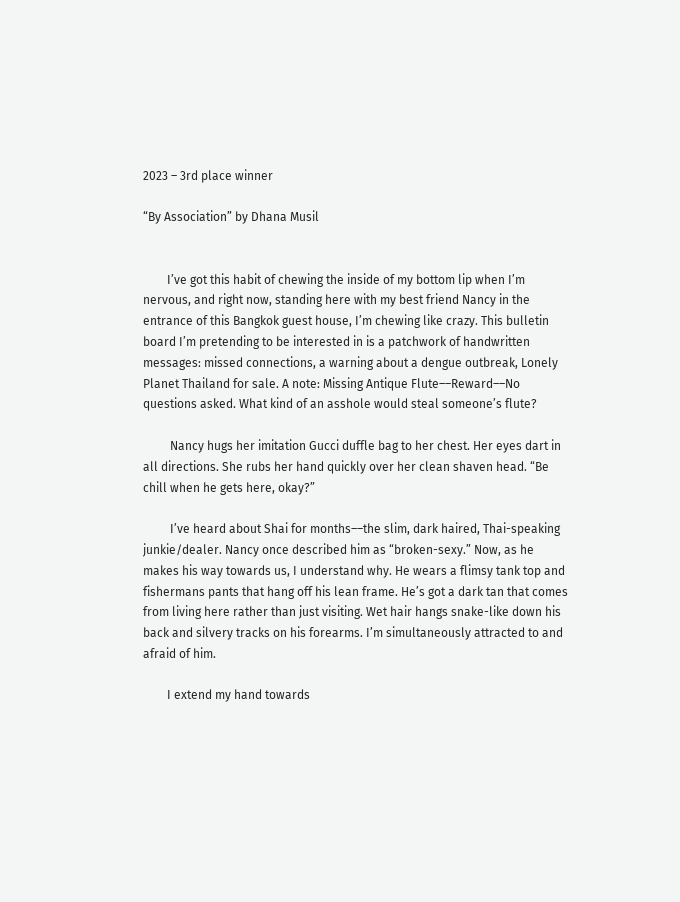2023 – 3rd place winner

“By Association” by Dhana Musil


        I’ve got this habit of chewing the inside of my bottom lip when I’m nervous, and right now, standing here with my best friend Nancy in the entrance of this Bangkok guest house, I’m chewing like crazy. This bulletin board I’m pretending to be interested in is a patchwork of handwritten messages: missed connections, a warning about a dengue outbreak, Lonely Planet Thailand for sale. A note: Missing Antique Flute––Reward––No questions asked. What kind of an asshole would steal someone’s flute?

         Nancy hugs her imitation Gucci duffle bag to her chest. Her eyes dart in all directions. She rubs her hand quickly over her clean shaven head. “Be chill when he gets here, okay?”

         I’ve heard about Shai for months––the slim, dark haired, Thai-speaking junkie/dealer. Nancy once described him as “broken-sexy.” Now, as he makes his way towards us, I understand why. He wears a flimsy tank top and fishermans pants that hang off his lean frame. He’s got a dark tan that comes from living here rather than just visiting. Wet hair hangs snake-like down his back and silvery tracks on his forearms. I’m simultaneously attracted to and afraid of him.

        I extend my hand towards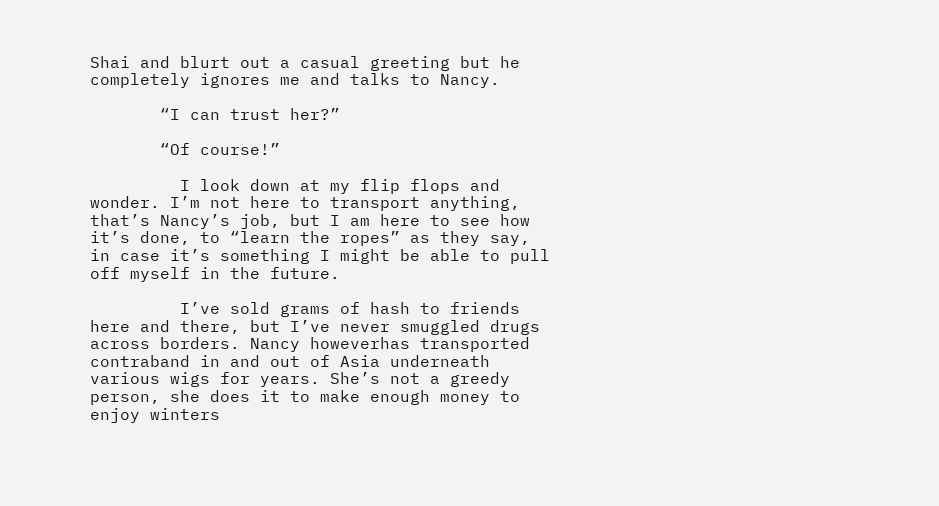Shai and blurt out a casual greeting but he completely ignores me and talks to Nancy.

       “I can trust her?”

       “Of course!”

         I look down at my flip flops and wonder. I’m not here to transport anything, that’s Nancy’s job, but I am here to see how it’s done, to “learn the ropes” as they say, in case it’s something I might be able to pull off myself in the future.

         I’ve sold grams of hash to friends here and there, but I’ve never smuggled drugs across borders. Nancy howeverhas transported contraband in and out of Asia underneath various wigs for years. She’s not a greedy person, she does it to make enough money to enjoy winters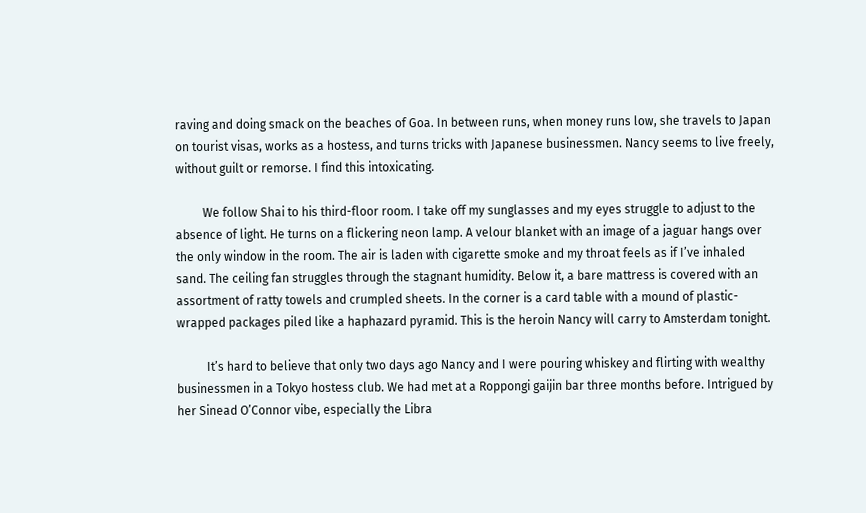raving and doing smack on the beaches of Goa. In between runs, when money runs low, she travels to Japan on tourist visas, works as a hostess, and turns tricks with Japanese businessmen. Nancy seems to live freely, without guilt or remorse. I find this intoxicating.

         We follow Shai to his third-floor room. I take off my sunglasses and my eyes struggle to adjust to the absence of light. He turns on a flickering neon lamp. A velour blanket with an image of a jaguar hangs over the only window in the room. The air is laden with cigarette smoke and my throat feels as if I’ve inhaled sand. The ceiling fan struggles through the stagnant humidity. Below it, a bare mattress is covered with an assortment of ratty towels and crumpled sheets. In the corner is a card table with a mound of plastic-wrapped packages piled like a haphazard pyramid. This is the heroin Nancy will carry to Amsterdam tonight.

          It’s hard to believe that only two days ago Nancy and I were pouring whiskey and flirting with wealthy businessmen in a Tokyo hostess club. We had met at a Roppongi gaijin bar three months before. Intrigued by her Sinead O’Connor vibe, especially the Libra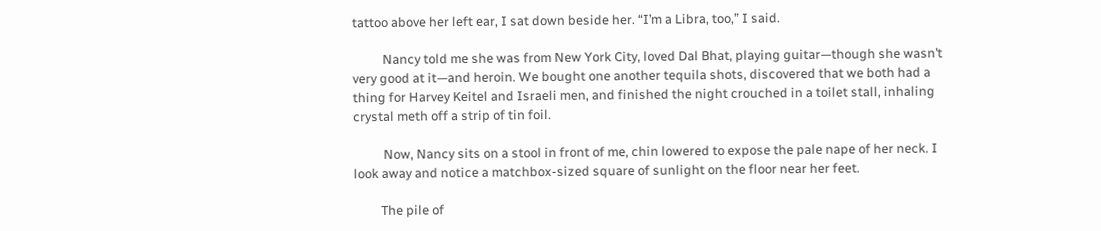tattoo above her left ear, I sat down beside her. “I’m a Libra, too,” I said.

          Nancy told me she was from New York City, loved Dal Bhat, playing guitar—though she wasn’t very good at it—and heroin. We bought one another tequila shots, discovered that we both had a thing for Harvey Keitel and Israeli men, and finished the night crouched in a toilet stall, inhaling crystal meth off a strip of tin foil.

          Now, Nancy sits on a stool in front of me, chin lowered to expose the pale nape of her neck. I look away and notice a matchbox-sized square of sunlight on the floor near her feet.

         The pile of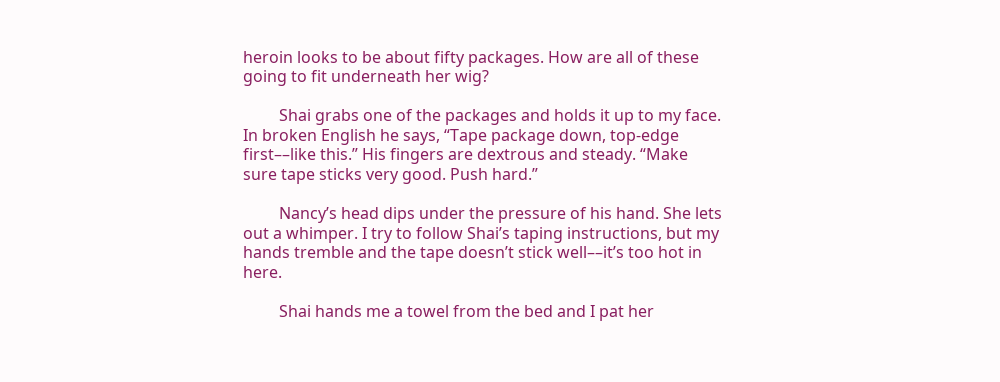heroin looks to be about fifty packages. How are all of these going to fit underneath her wig?

         Shai grabs one of the packages and holds it up to my face. In broken English he says, “Tape package down, top-edge first––like this.” His fingers are dextrous and steady. “Make sure tape sticks very good. Push hard.”

         Nancy’s head dips under the pressure of his hand. She lets out a whimper. I try to follow Shai’s taping instructions, but my hands tremble and the tape doesn’t stick well––it’s too hot in here.

         Shai hands me a towel from the bed and I pat her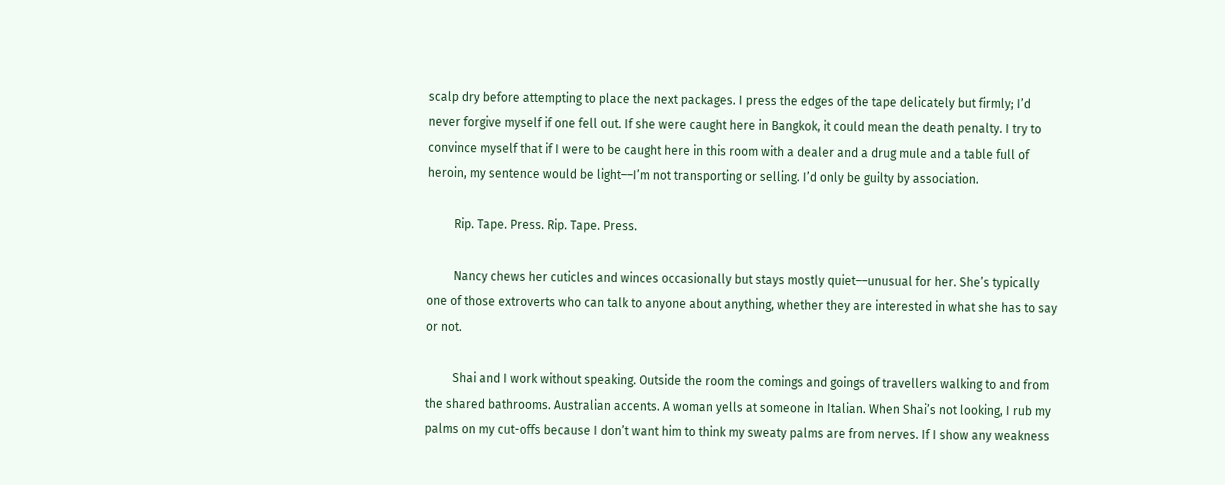scalp dry before attempting to place the next packages. I press the edges of the tape delicately but firmly; I’d never forgive myself if one fell out. If she were caught here in Bangkok, it could mean the death penalty. I try to convince myself that if I were to be caught here in this room with a dealer and a drug mule and a table full of heroin, my sentence would be light––I’m not transporting or selling. I’d only be guilty by association.

         Rip. Tape. Press. Rip. Tape. Press.

         Nancy chews her cuticles and winces occasionally but stays mostly quiet––unusual for her. She’s typically one of those extroverts who can talk to anyone about anything, whether they are interested in what she has to say or not.

         Shai and I work without speaking. Outside the room the comings and goings of travellers walking to and from the shared bathrooms. Australian accents. A woman yells at someone in Italian. When Shai’s not looking, I rub my palms on my cut-offs because I don’t want him to think my sweaty palms are from nerves. If I show any weakness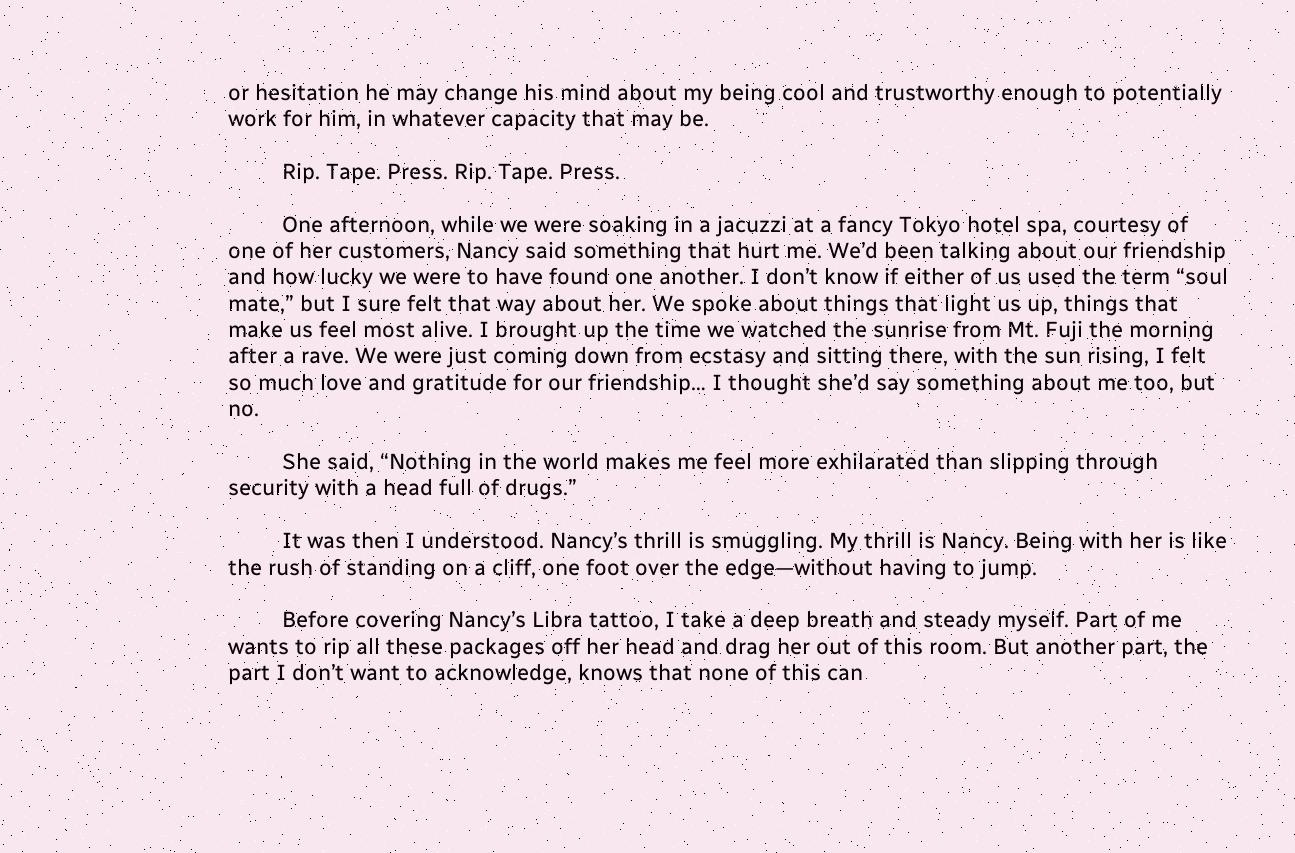or hesitation he may change his mind about my being cool and trustworthy enough to potentially work for him, in whatever capacity that may be.

         Rip. Tape. Press. Rip. Tape. Press.

         One afternoon, while we were soaking in a jacuzzi at a fancy Tokyo hotel spa, courtesy of one of her customers, Nancy said something that hurt me. We’d been talking about our friendship and how lucky we were to have found one another. I don’t know if either of us used the term “soul mate,” but I sure felt that way about her. We spoke about things that light us up, things that make us feel most alive. I brought up the time we watched the sunrise from Mt. Fuji the morning after a rave. We were just coming down from ecstasy and sitting there, with the sun rising, I felt so much love and gratitude for our friendship… I thought she’d say something about me too, but no.

         She said, “Nothing in the world makes me feel more exhilarated than slipping through security with a head full of drugs.”

         It was then I understood. Nancy’s thrill is smuggling. My thrill is Nancy. Being with her is like the rush of standing on a cliff, one foot over the edge—without having to jump.

         Before covering Nancy’s Libra tattoo, I take a deep breath and steady myself. Part of me wants to rip all these packages off her head and drag her out of this room. But another part, the part I don’t want to acknowledge, knows that none of this can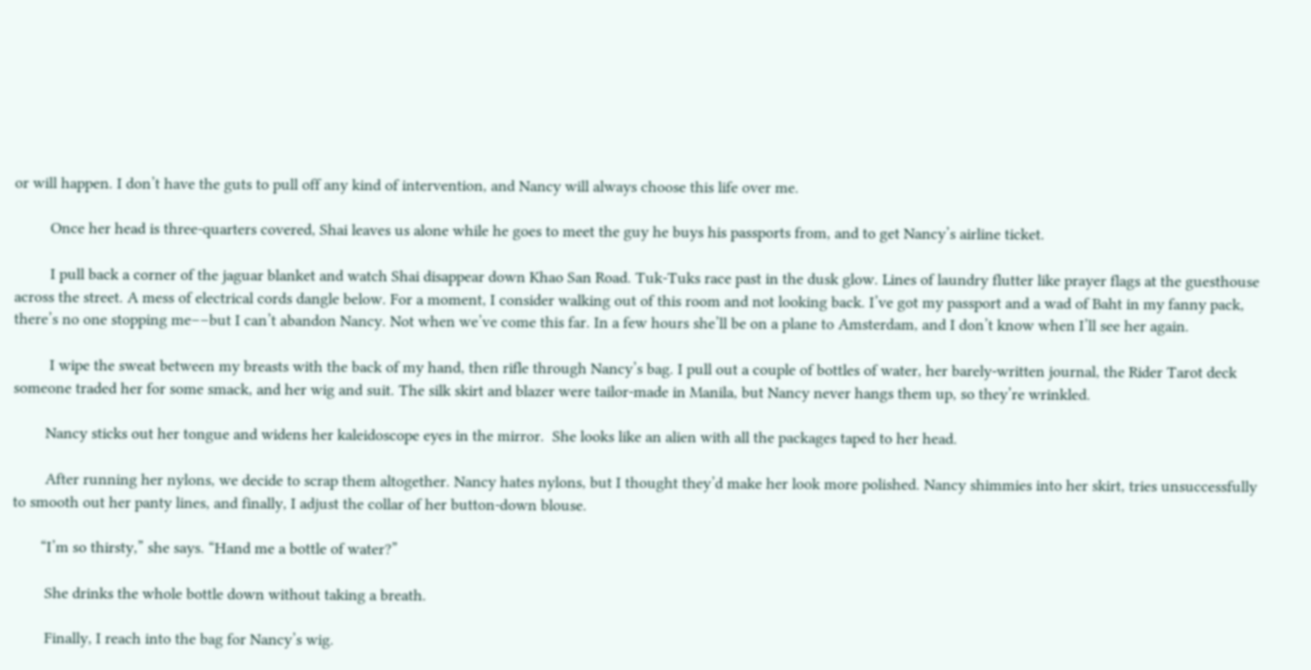or will happen. I don’t have the guts to pull off any kind of intervention, and Nancy will always choose this life over me.

         Once her head is three-quarters covered, Shai leaves us alone while he goes to meet the guy he buys his passports from, and to get Nancy’s airline ticket.

         I pull back a corner of the jaguar blanket and watch Shai disappear down Khao San Road. Tuk-Tuks race past in the dusk glow. Lines of laundry flutter like prayer flags at the guesthouse across the street. A mess of electrical cords dangle below. For a moment, I consider walking out of this room and not looking back. I’ve got my passport and a wad of Baht in my fanny pack, there’s no one stopping me––but I can’t abandon Nancy. Not when we’ve come this far. In a few hours she’ll be on a plane to Amsterdam, and I don’t know when I’ll see her again.

         I wipe the sweat between my breasts with the back of my hand, then rifle through Nancy’s bag. I pull out a couple of bottles of water, her barely-written journal, the Rider Tarot deck someone traded her for some smack, and her wig and suit. The silk skirt and blazer were tailor-made in Manila, but Nancy never hangs them up, so they’re wrinkled.

        Nancy sticks out her tongue and widens her kaleidoscope eyes in the mirror.  She looks like an alien with all the packages taped to her head.

        After running her nylons, we decide to scrap them altogether. Nancy hates nylons, but I thought they’d make her look more polished. Nancy shimmies into her skirt, tries unsuccessfully to smooth out her panty lines, and finally, I adjust the collar of her button-down blouse.

       “I’m so thirsty,” she says. “Hand me a bottle of water?”

        She drinks the whole bottle down without taking a breath.

        Finally, I reach into the bag for Nancy’s wig.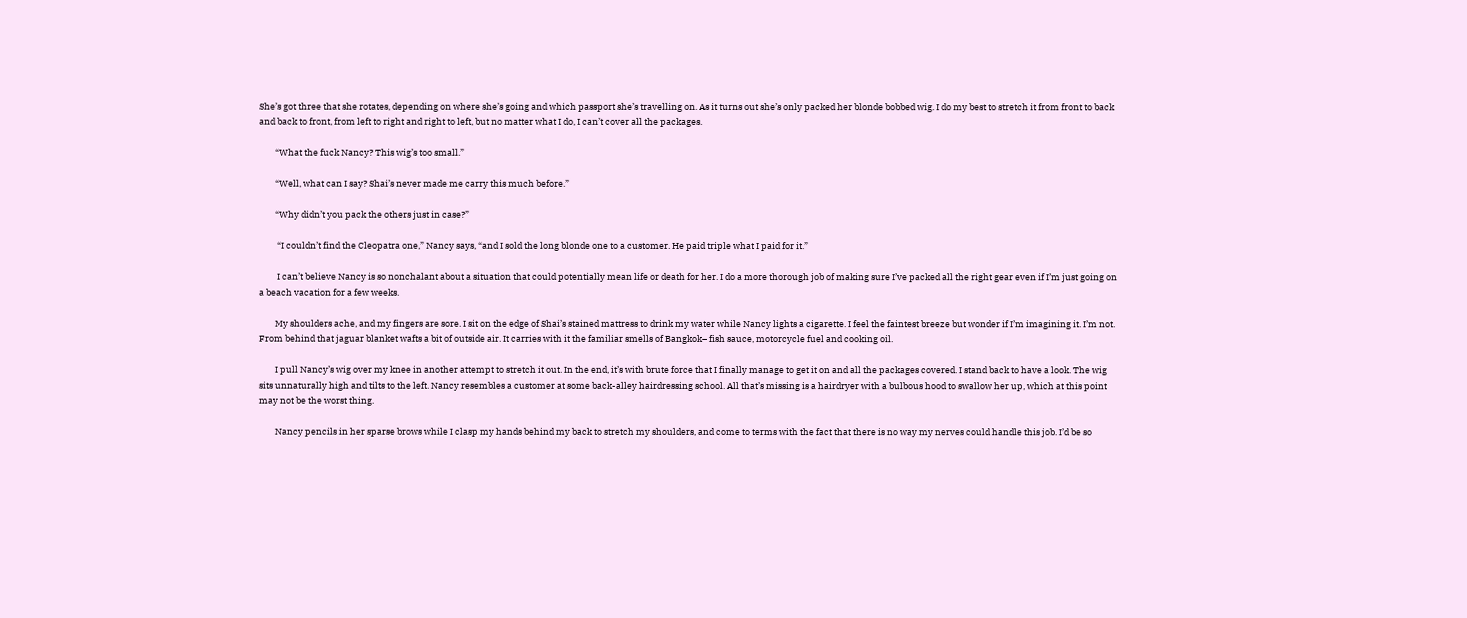She’s got three that she rotates, depending on where she’s going and which passport she’s travelling on. As it turns out she’s only packed her blonde bobbed wig. I do my best to stretch it from front to back and back to front, from left to right and right to left, but no matter what I do, I can’t cover all the packages.

        “What the fuck Nancy? This wig’s too small.”

        “Well, what can I say? Shai’s never made me carry this much before.”

        “Why didn’t you pack the others just in case?”

         “I couldn’t find the Cleopatra one,” Nancy says, “and I sold the long blonde one to a customer. He paid triple what I paid for it.”

         I can’t believe Nancy is so nonchalant about a situation that could potentially mean life or death for her. I do a more thorough job of making sure I’ve packed all the right gear even if I’m just going on a beach vacation for a few weeks.

        My shoulders ache, and my fingers are sore. I sit on the edge of Shai’s stained mattress to drink my water while Nancy lights a cigarette. I feel the faintest breeze but wonder if I’m imagining it. I’m not. From behind that jaguar blanket wafts a bit of outside air. It carries with it the familiar smells of Bangkok– fish sauce, motorcycle fuel and cooking oil.

        I pull Nancy’s wig over my knee in another attempt to stretch it out. In the end, it’s with brute force that I finally manage to get it on and all the packages covered. I stand back to have a look. The wig sits unnaturally high and tilts to the left. Nancy resembles a customer at some back-alley hairdressing school. All that’s missing is a hairdryer with a bulbous hood to swallow her up, which at this point may not be the worst thing.

        Nancy pencils in her sparse brows while I clasp my hands behind my back to stretch my shoulders, and come to terms with the fact that there is no way my nerves could handle this job. I’d be so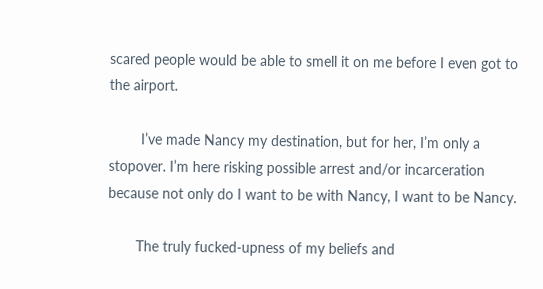scared people would be able to smell it on me before I even got to the airport.

        I’ve made Nancy my destination, but for her, I’m only a stopover. I’m here risking possible arrest and/or incarceration because not only do I want to be with Nancy, I want to be Nancy.

       The truly fucked-upness of my beliefs and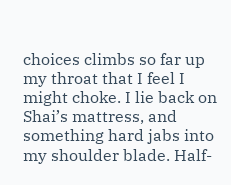choices climbs so far up my throat that I feel I might choke. I lie back on Shai’s mattress, and something hard jabs into my shoulder blade. Half-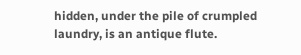hidden, under the pile of crumpled laundry, is an antique flute.